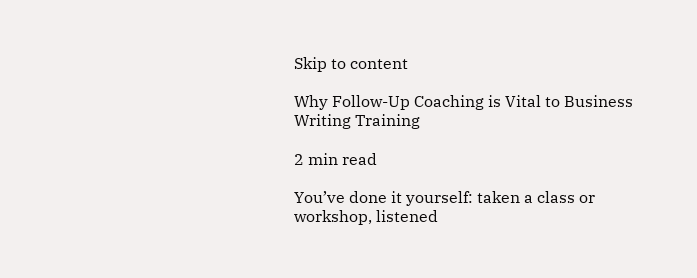Skip to content

Why Follow-Up Coaching is Vital to Business Writing Training

2 min read

You’ve done it yourself: taken a class or workshop, listened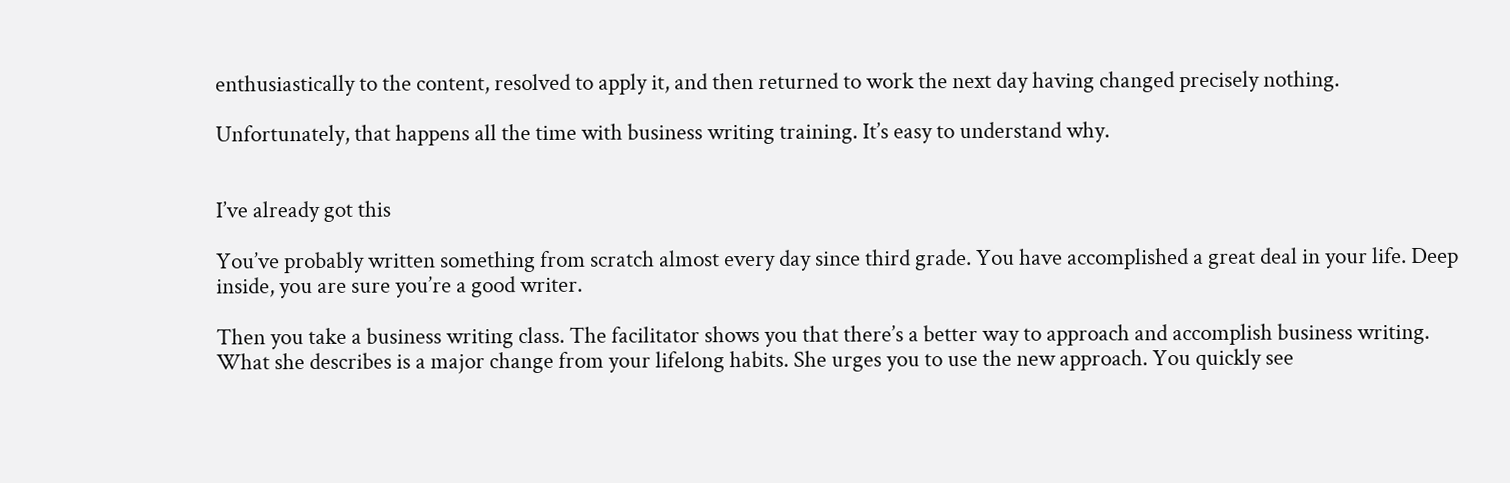enthusiastically to the content, resolved to apply it, and then returned to work the next day having changed precisely nothing.

Unfortunately, that happens all the time with business writing training. It’s easy to understand why.


I’ve already got this

You’ve probably written something from scratch almost every day since third grade. You have accomplished a great deal in your life. Deep inside, you are sure you’re a good writer.

Then you take a business writing class. The facilitator shows you that there’s a better way to approach and accomplish business writing. What she describes is a major change from your lifelong habits. She urges you to use the new approach. You quickly see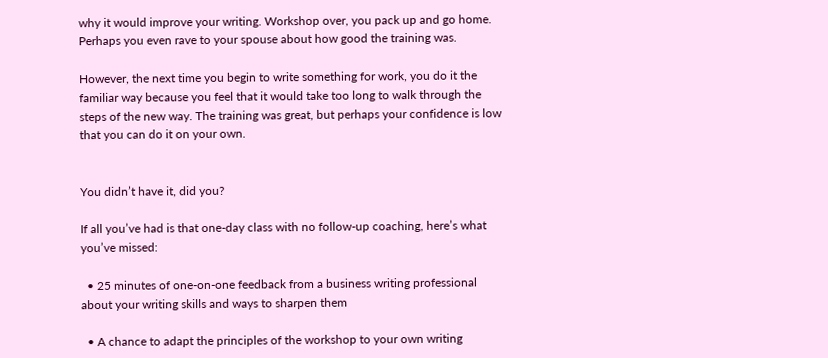why it would improve your writing. Workshop over, you pack up and go home. Perhaps you even rave to your spouse about how good the training was.

However, the next time you begin to write something for work, you do it the familiar way because you feel that it would take too long to walk through the steps of the new way. The training was great, but perhaps your confidence is low that you can do it on your own.


You didn’t have it, did you?

If all you’ve had is that one-day class with no follow-up coaching, here’s what you’ve missed:

  • 25 minutes of one-on-one feedback from a business writing professional about your writing skills and ways to sharpen them

  • A chance to adapt the principles of the workshop to your own writing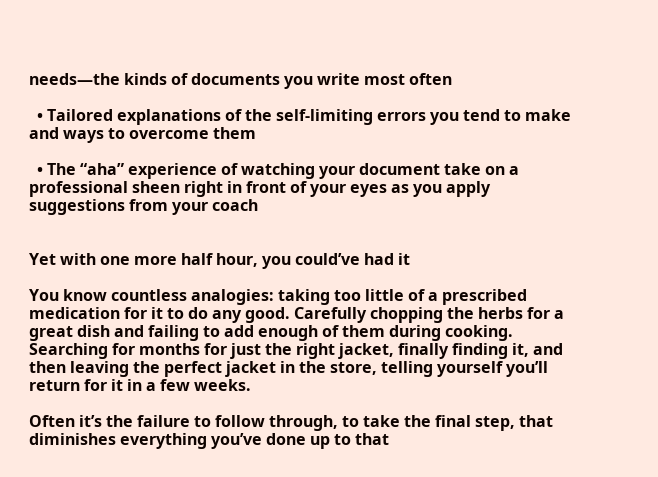needs—the kinds of documents you write most often

  • Tailored explanations of the self-limiting errors you tend to make and ways to overcome them

  • The “aha” experience of watching your document take on a professional sheen right in front of your eyes as you apply suggestions from your coach


Yet with one more half hour, you could’ve had it

You know countless analogies: taking too little of a prescribed medication for it to do any good. Carefully chopping the herbs for a great dish and failing to add enough of them during cooking. Searching for months for just the right jacket, finally finding it, and then leaving the perfect jacket in the store, telling yourself you’ll return for it in a few weeks.

Often it’s the failure to follow through, to take the final step, that diminishes everything you’ve done up to that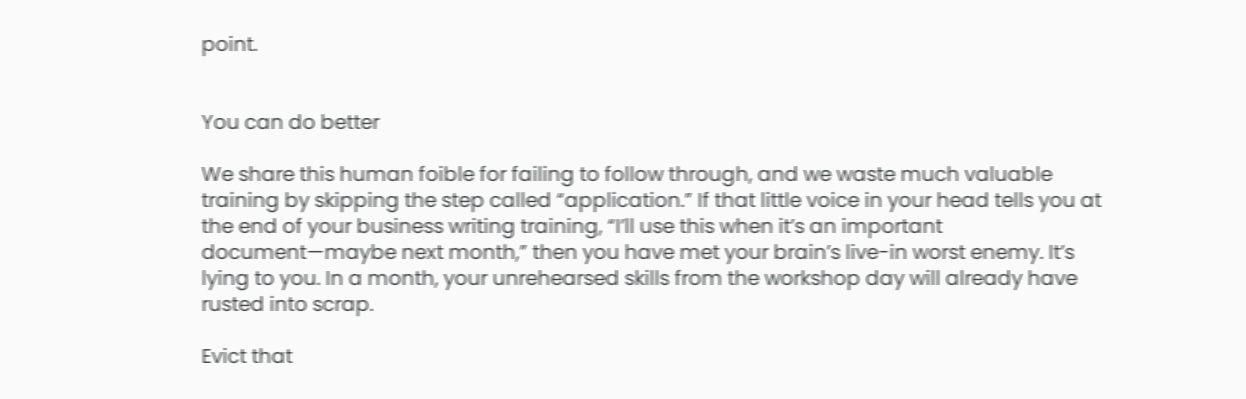point.


You can do better

We share this human foible for failing to follow through, and we waste much valuable training by skipping the step called “application.” If that little voice in your head tells you at the end of your business writing training, “I’ll use this when it’s an important document—maybe next month,” then you have met your brain’s live-in worst enemy. It’s lying to you. In a month, your unrehearsed skills from the workshop day will already have rusted into scrap.

Evict that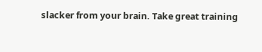slacker from your brain. Take great training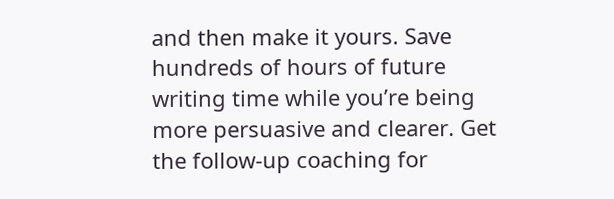and then make it yours. Save hundreds of hours of future writing time while you’re being more persuasive and clearer. Get the follow-up coaching for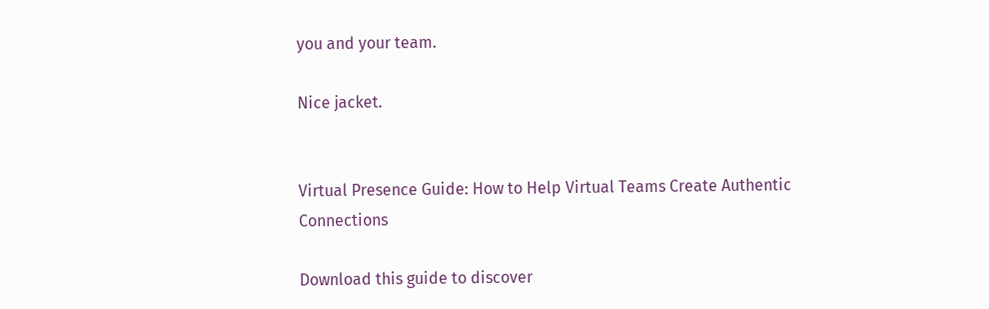you and your team.

Nice jacket.


Virtual Presence Guide: How to Help Virtual Teams Create Authentic Connections

Download this guide to discover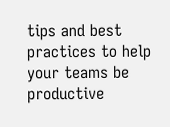tips and best practices to help your teams be productive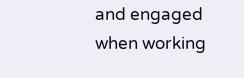and engaged when working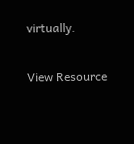virtually.

View Resource